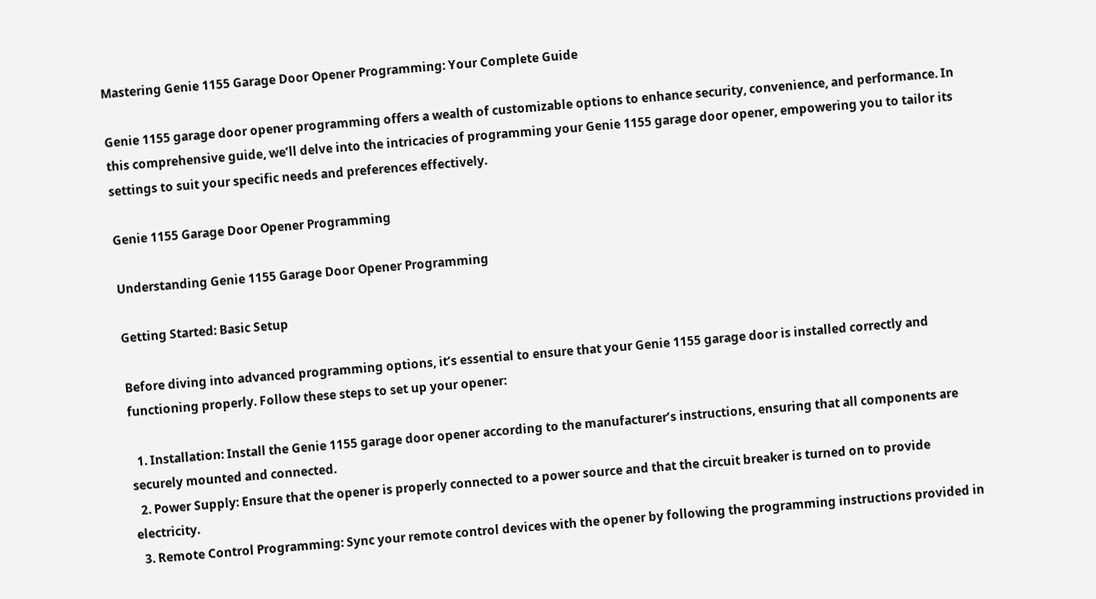Mastering Genie 1155 Garage Door Opener Programming: Your Complete Guide

Genie 1155 garage door opener programming offers a wealth of customizable options to enhance security, convenience, and performance. In this comprehensive guide, we’ll delve into the intricacies of programming your Genie 1155 garage door opener, empowering you to tailor its settings to suit your specific needs and preferences effectively.

Genie 1155 Garage Door Opener Programming

Understanding Genie 1155 Garage Door Opener Programming

Getting Started: Basic Setup

Before diving into advanced programming options, it’s essential to ensure that your Genie 1155 garage door is installed correctly and functioning properly. Follow these steps to set up your opener:

  1. Installation: Install the Genie 1155 garage door opener according to the manufacturer’s instructions, ensuring that all components are securely mounted and connected.
  2. Power Supply: Ensure that the opener is properly connected to a power source and that the circuit breaker is turned on to provide electricity.
  3. Remote Control Programming: Sync your remote control devices with the opener by following the programming instructions provided in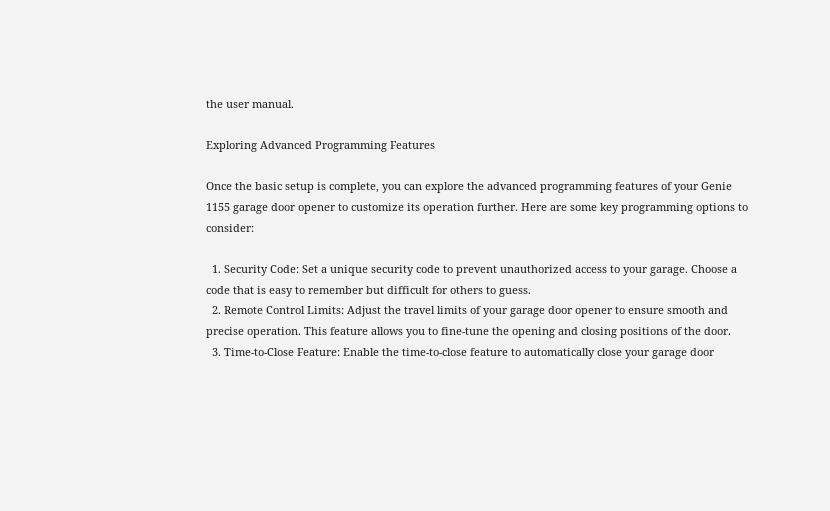the user manual.

Exploring Advanced Programming Features

Once the basic setup is complete, you can explore the advanced programming features of your Genie 1155 garage door opener to customize its operation further. Here are some key programming options to consider:

  1. Security Code: Set a unique security code to prevent unauthorized access to your garage. Choose a code that is easy to remember but difficult for others to guess.
  2. Remote Control Limits: Adjust the travel limits of your garage door opener to ensure smooth and precise operation. This feature allows you to fine-tune the opening and closing positions of the door.
  3. Time-to-Close Feature: Enable the time-to-close feature to automatically close your garage door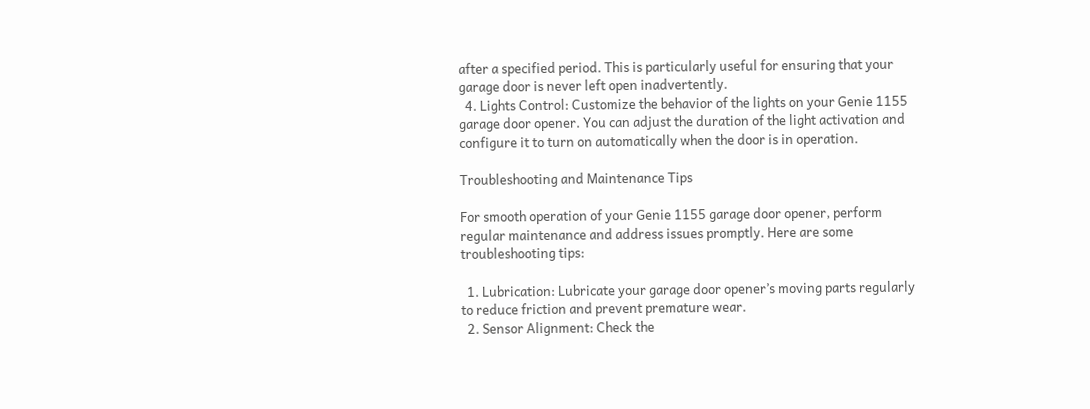after a specified period. This is particularly useful for ensuring that your garage door is never left open inadvertently.
  4. Lights Control: Customize the behavior of the lights on your Genie 1155 garage door opener. You can adjust the duration of the light activation and configure it to turn on automatically when the door is in operation.

Troubleshooting and Maintenance Tips

For smooth operation of your Genie 1155 garage door opener, perform regular maintenance and address issues promptly. Here are some troubleshooting tips:

  1. Lubrication: Lubricate your garage door opener’s moving parts regularly to reduce friction and prevent premature wear.
  2. Sensor Alignment: Check the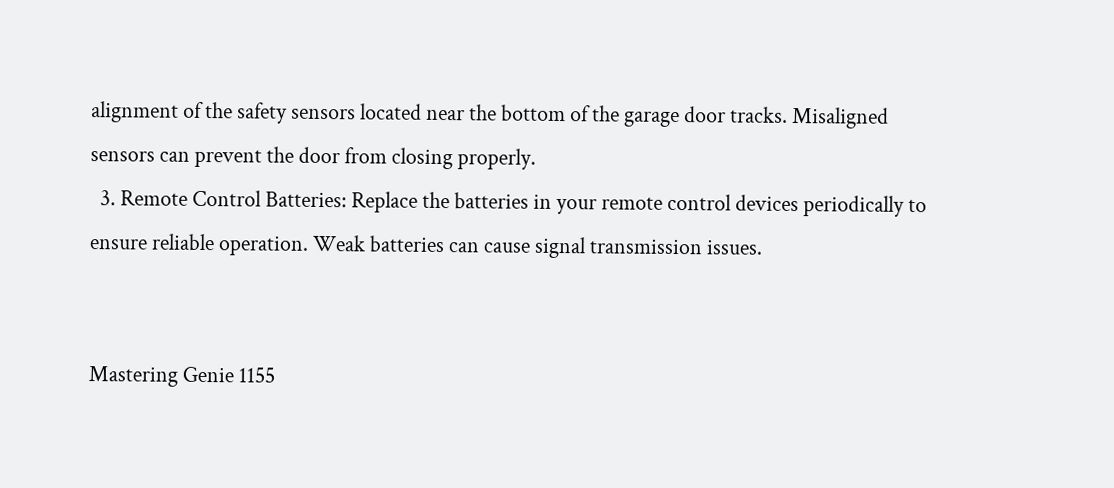alignment of the safety sensors located near the bottom of the garage door tracks. Misaligned sensors can prevent the door from closing properly.
  3. Remote Control Batteries: Replace the batteries in your remote control devices periodically to ensure reliable operation. Weak batteries can cause signal transmission issues.


Mastering Genie 1155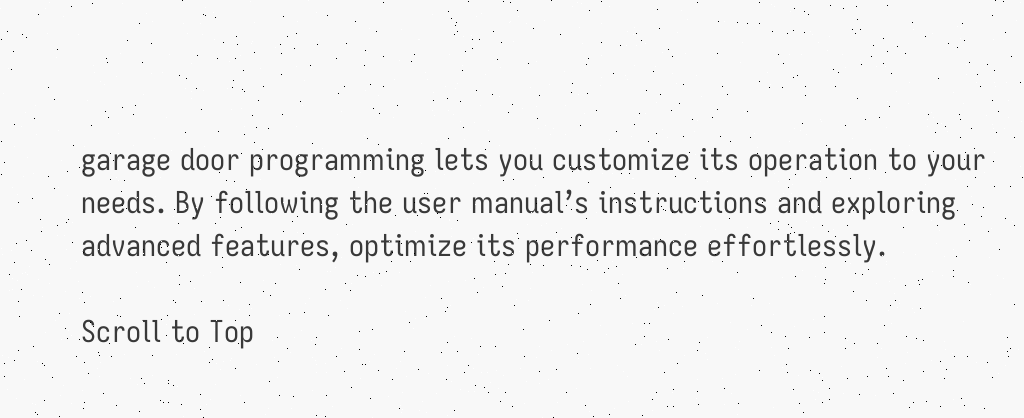garage door programming lets you customize its operation to your needs. By following the user manual’s instructions and exploring advanced features, optimize its performance effortlessly.

Scroll to Top